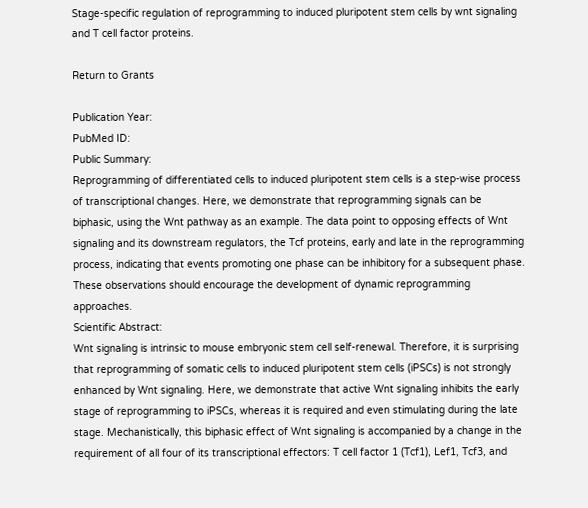Stage-specific regulation of reprogramming to induced pluripotent stem cells by wnt signaling and T cell factor proteins.

Return to Grants

Publication Year:
PubMed ID:
Public Summary:
Reprogramming of differentiated cells to induced pluripotent stem cells is a step-wise process of transcriptional changes. Here, we demonstrate that reprogramming signals can be biphasic, using the Wnt pathway as an example. The data point to opposing effects of Wnt signaling and its downstream regulators, the Tcf proteins, early and late in the reprogramming process, indicating that events promoting one phase can be inhibitory for a subsequent phase. These observations should encourage the development of dynamic reprogramming approaches.
Scientific Abstract:
Wnt signaling is intrinsic to mouse embryonic stem cell self-renewal. Therefore, it is surprising that reprogramming of somatic cells to induced pluripotent stem cells (iPSCs) is not strongly enhanced by Wnt signaling. Here, we demonstrate that active Wnt signaling inhibits the early stage of reprogramming to iPSCs, whereas it is required and even stimulating during the late stage. Mechanistically, this biphasic effect of Wnt signaling is accompanied by a change in the requirement of all four of its transcriptional effectors: T cell factor 1 (Tcf1), Lef1, Tcf3, and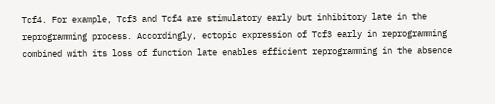Tcf4. For example, Tcf3 and Tcf4 are stimulatory early but inhibitory late in the reprogramming process. Accordingly, ectopic expression of Tcf3 early in reprogramming combined with its loss of function late enables efficient reprogramming in the absence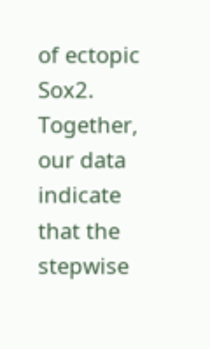of ectopic Sox2. Together, our data indicate that the stepwise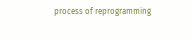process of reprogramming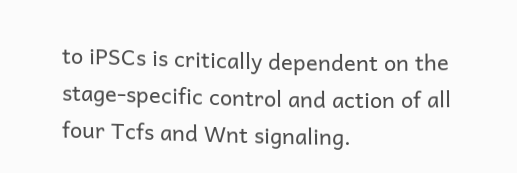to iPSCs is critically dependent on the stage-specific control and action of all four Tcfs and Wnt signaling.